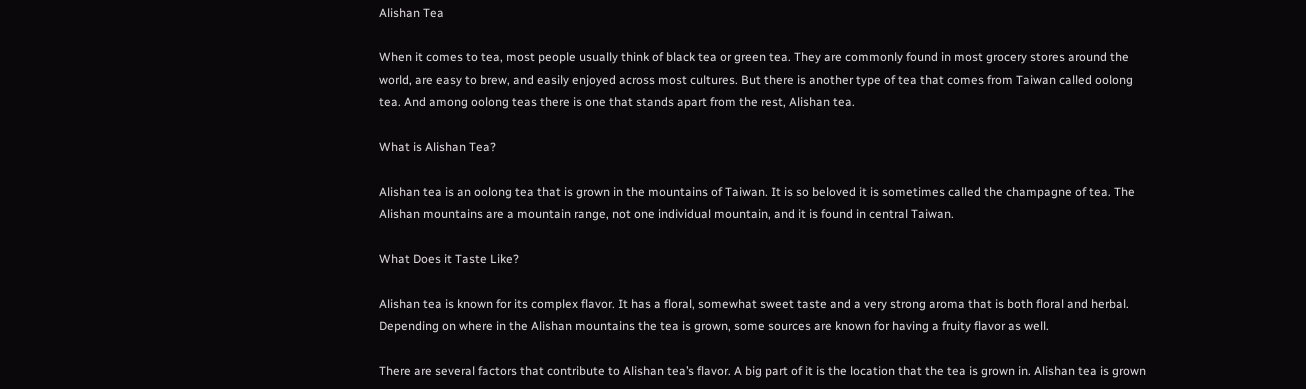Alishan Tea

When it comes to tea, most people usually think of black tea or green tea. They are commonly found in most grocery stores around the world, are easy to brew, and easily enjoyed across most cultures. But there is another type of tea that comes from Taiwan called oolong tea. And among oolong teas there is one that stands apart from the rest, Alishan tea.

What is Alishan Tea?

Alishan tea is an oolong tea that is grown in the mountains of Taiwan. It is so beloved it is sometimes called the champagne of tea. The Alishan mountains are a mountain range, not one individual mountain, and it is found in central Taiwan.

What Does it Taste Like?

Alishan tea is known for its complex flavor. It has a floral, somewhat sweet taste and a very strong aroma that is both floral and herbal. Depending on where in the Alishan mountains the tea is grown, some sources are known for having a fruity flavor as well.

There are several factors that contribute to Alishan tea’s flavor. A big part of it is the location that the tea is grown in. Alishan tea is grown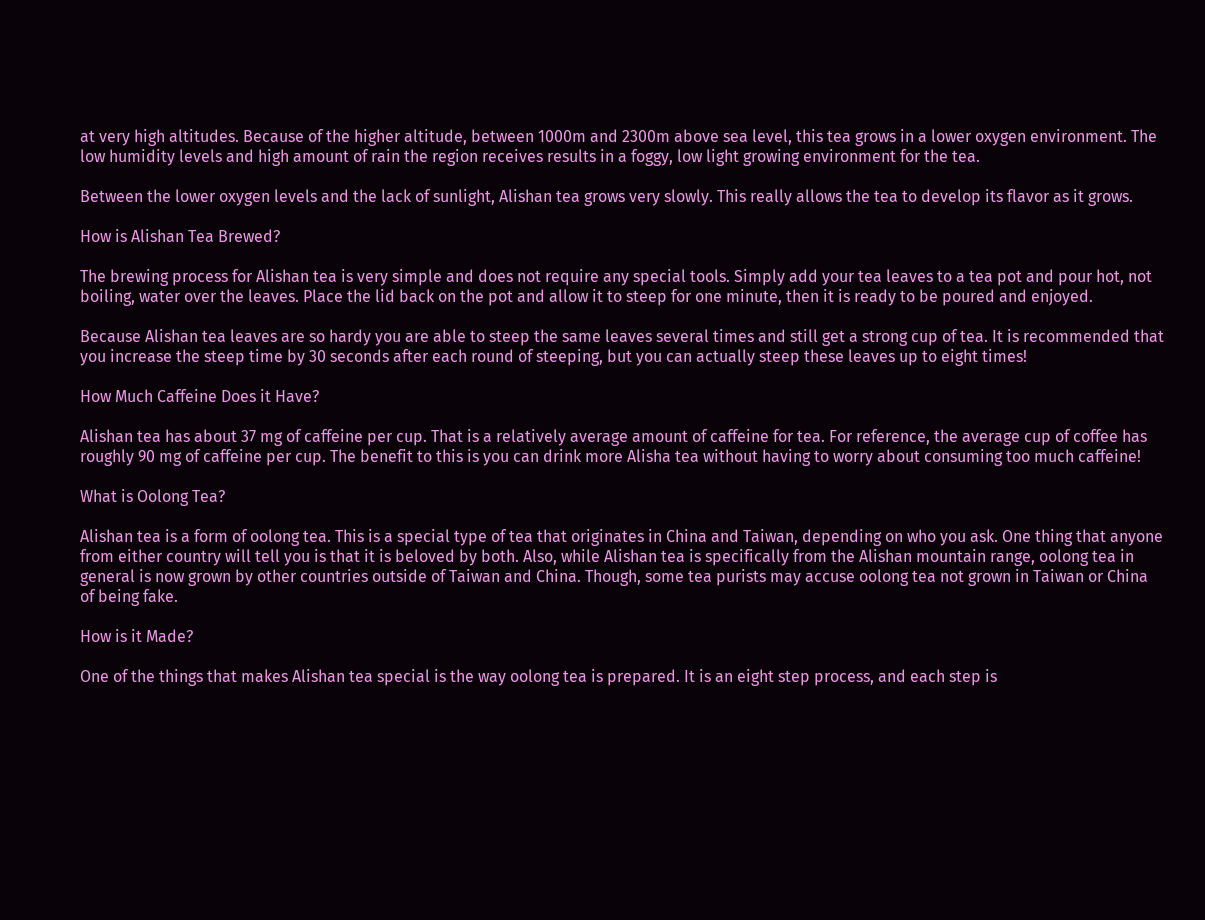at very high altitudes. Because of the higher altitude, between 1000m and 2300m above sea level, this tea grows in a lower oxygen environment. The low humidity levels and high amount of rain the region receives results in a foggy, low light growing environment for the tea.

Between the lower oxygen levels and the lack of sunlight, Alishan tea grows very slowly. This really allows the tea to develop its flavor as it grows.

How is Alishan Tea Brewed?

The brewing process for Alishan tea is very simple and does not require any special tools. Simply add your tea leaves to a tea pot and pour hot, not boiling, water over the leaves. Place the lid back on the pot and allow it to steep for one minute, then it is ready to be poured and enjoyed.

Because Alishan tea leaves are so hardy you are able to steep the same leaves several times and still get a strong cup of tea. It is recommended that you increase the steep time by 30 seconds after each round of steeping, but you can actually steep these leaves up to eight times!

How Much Caffeine Does it Have?

Alishan tea has about 37 mg of caffeine per cup. That is a relatively average amount of caffeine for tea. For reference, the average cup of coffee has roughly 90 mg of caffeine per cup. The benefit to this is you can drink more Alisha tea without having to worry about consuming too much caffeine!

What is Oolong Tea?

Alishan tea is a form of oolong tea. This is a special type of tea that originates in China and Taiwan, depending on who you ask. One thing that anyone from either country will tell you is that it is beloved by both. Also, while Alishan tea is specifically from the Alishan mountain range, oolong tea in general is now grown by other countries outside of Taiwan and China. Though, some tea purists may accuse oolong tea not grown in Taiwan or China of being fake.

How is it Made?

One of the things that makes Alishan tea special is the way oolong tea is prepared. It is an eight step process, and each step is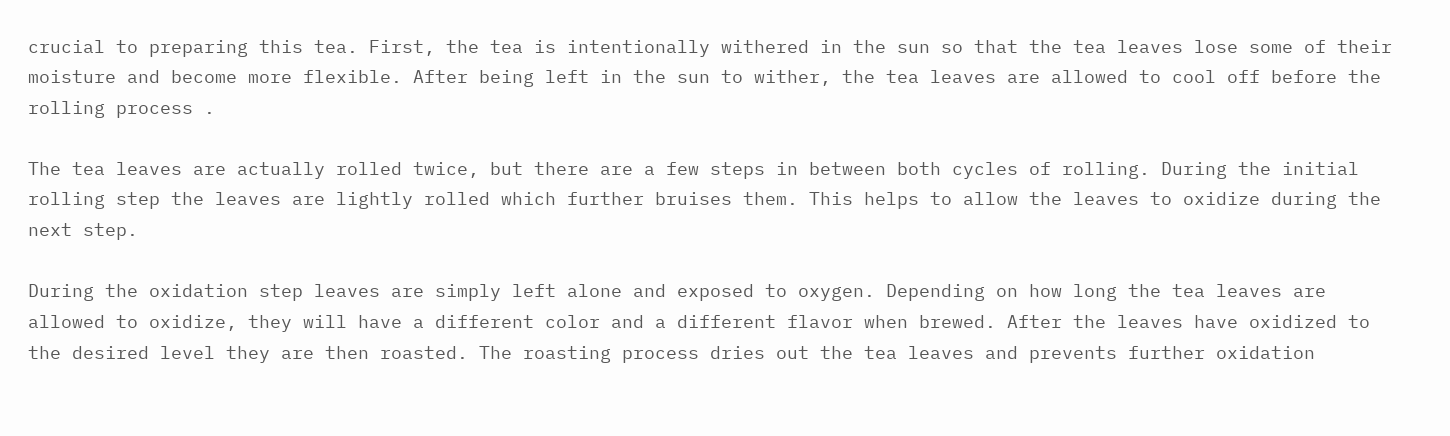crucial to preparing this tea. First, the tea is intentionally withered in the sun so that the tea leaves lose some of their moisture and become more flexible. After being left in the sun to wither, the tea leaves are allowed to cool off before the rolling process .

The tea leaves are actually rolled twice, but there are a few steps in between both cycles of rolling. During the initial rolling step the leaves are lightly rolled which further bruises them. This helps to allow the leaves to oxidize during the next step.

During the oxidation step leaves are simply left alone and exposed to oxygen. Depending on how long the tea leaves are allowed to oxidize, they will have a different color and a different flavor when brewed. After the leaves have oxidized to the desired level they are then roasted. The roasting process dries out the tea leaves and prevents further oxidation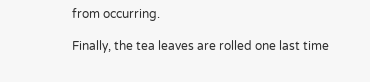from occurring.

Finally, the tea leaves are rolled one last time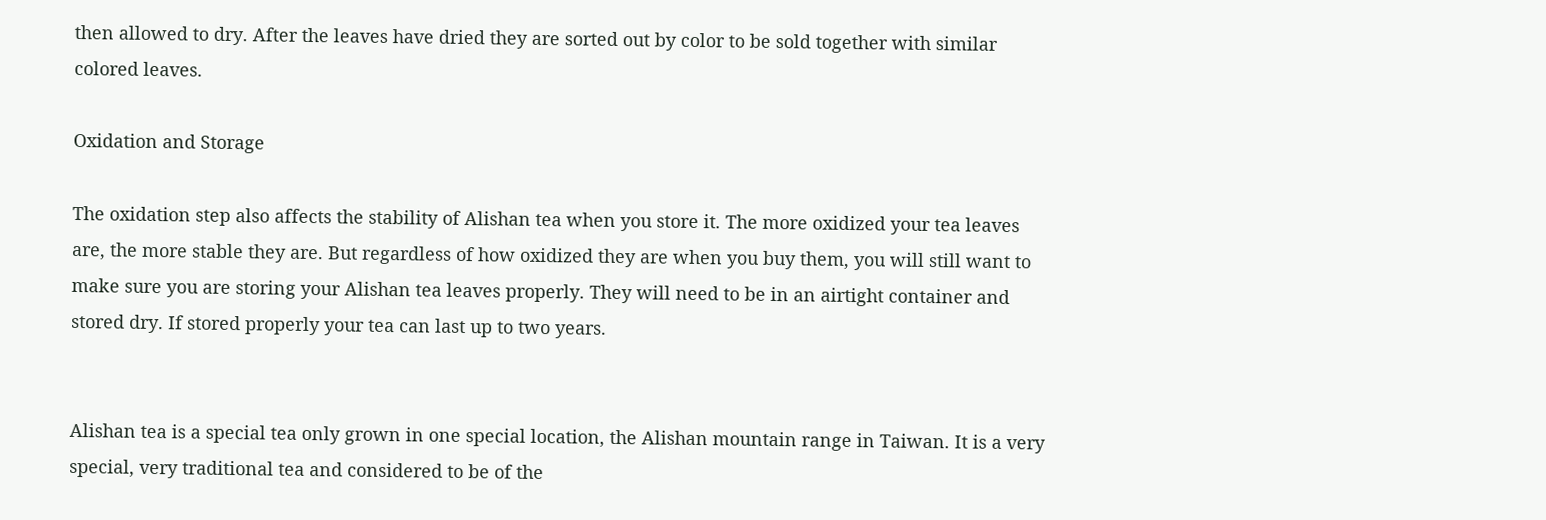then allowed to dry. After the leaves have dried they are sorted out by color to be sold together with similar colored leaves.

Oxidation and Storage

The oxidation step also affects the stability of Alishan tea when you store it. The more oxidized your tea leaves are, the more stable they are. But regardless of how oxidized they are when you buy them, you will still want to make sure you are storing your Alishan tea leaves properly. They will need to be in an airtight container and stored dry. If stored properly your tea can last up to two years.


Alishan tea is a special tea only grown in one special location, the Alishan mountain range in Taiwan. It is a very special, very traditional tea and considered to be of the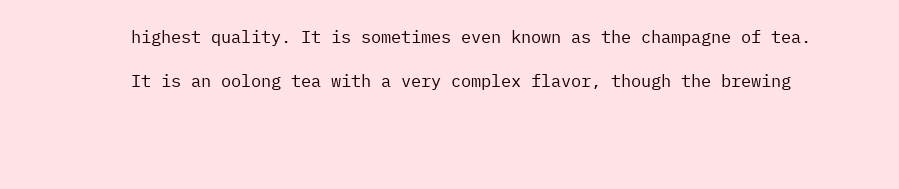highest quality. It is sometimes even known as the champagne of tea.

It is an oolong tea with a very complex flavor, though the brewing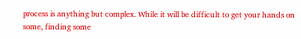process is anything but complex. While it will be difficult to get your hands on some, finding some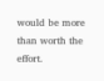would be more than worth the effort.